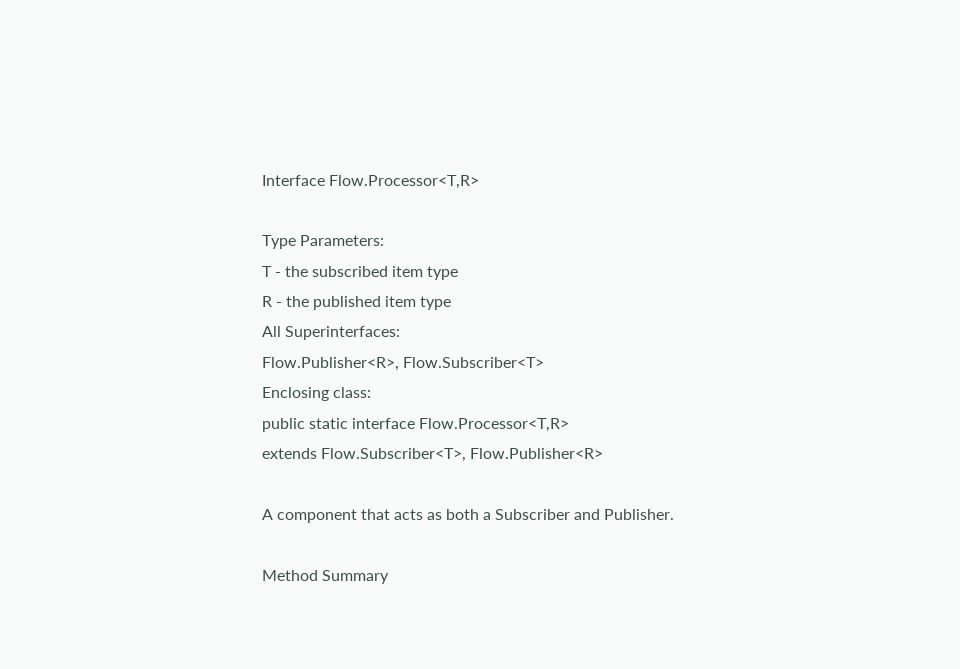Interface Flow.Processor<T,R>

Type Parameters:
T - the subscribed item type
R - the published item type
All Superinterfaces:
Flow.Publisher<R>, Flow.Subscriber<T>
Enclosing class:
public static interface Flow.Processor<T,R>
extends Flow.Subscriber<T>, Flow.Publisher<R>

A component that acts as both a Subscriber and Publisher.

Method Summary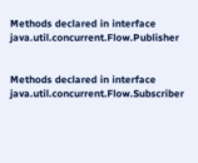Methods declared in interface java.util.concurrent.Flow.Publisher


Methods declared in interface java.util.concurrent.Flow.Subscriber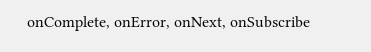onComplete, onError, onNext, onSubscribe